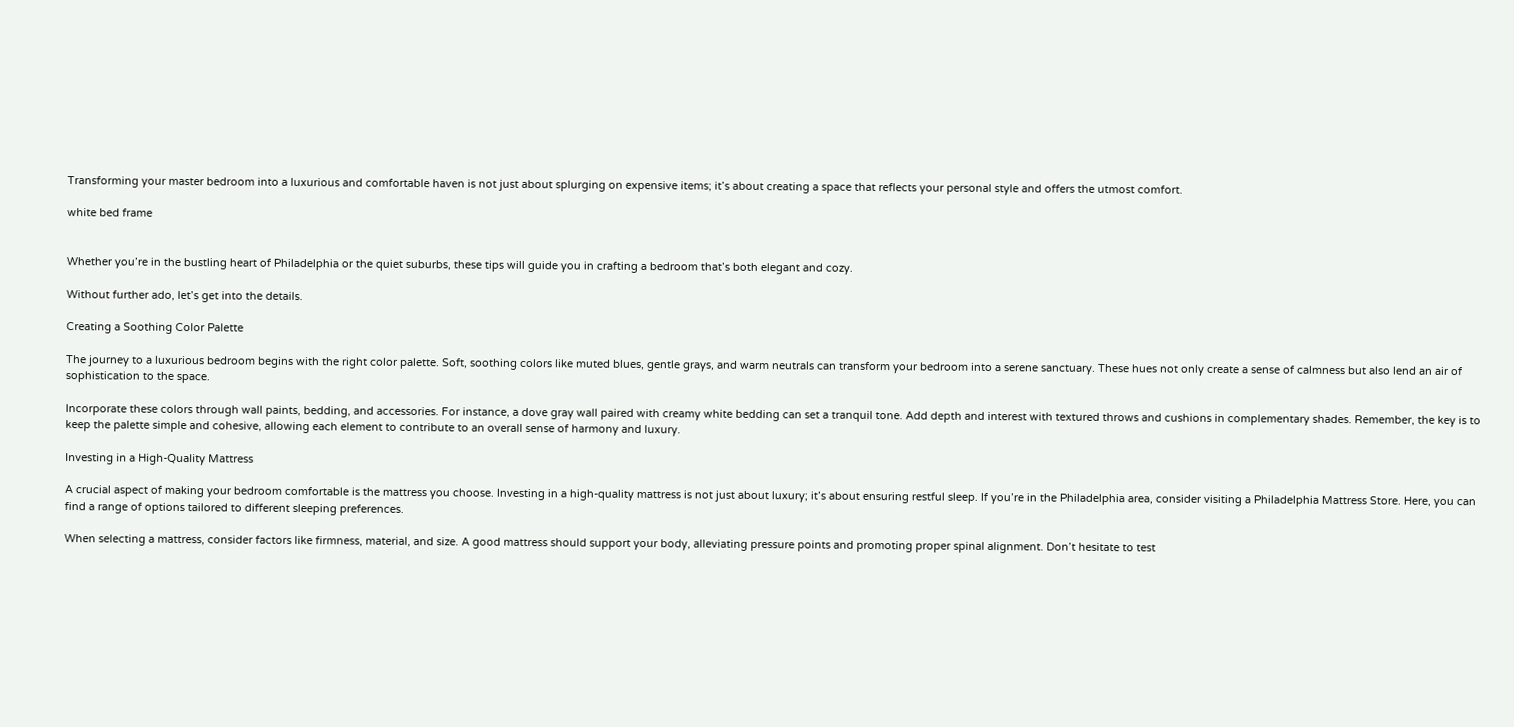Transforming your master bedroom into a luxurious and comfortable haven is not just about splurging on expensive items; it’s about creating a space that reflects your personal style and offers the utmost comfort.

white bed frame


Whether you’re in the bustling heart of Philadelphia or the quiet suburbs, these tips will guide you in crafting a bedroom that’s both elegant and cozy.

Without further ado, let’s get into the details.

Creating a Soothing Color Palette

The journey to a luxurious bedroom begins with the right color palette. Soft, soothing colors like muted blues, gentle grays, and warm neutrals can transform your bedroom into a serene sanctuary. These hues not only create a sense of calmness but also lend an air of sophistication to the space.

Incorporate these colors through wall paints, bedding, and accessories. For instance, a dove gray wall paired with creamy white bedding can set a tranquil tone. Add depth and interest with textured throws and cushions in complementary shades. Remember, the key is to keep the palette simple and cohesive, allowing each element to contribute to an overall sense of harmony and luxury.

Investing in a High-Quality Mattress

A crucial aspect of making your bedroom comfortable is the mattress you choose. Investing in a high-quality mattress is not just about luxury; it’s about ensuring restful sleep. If you’re in the Philadelphia area, consider visiting a Philadelphia Mattress Store. Here, you can find a range of options tailored to different sleeping preferences.

When selecting a mattress, consider factors like firmness, material, and size. A good mattress should support your body, alleviating pressure points and promoting proper spinal alignment. Don’t hesitate to test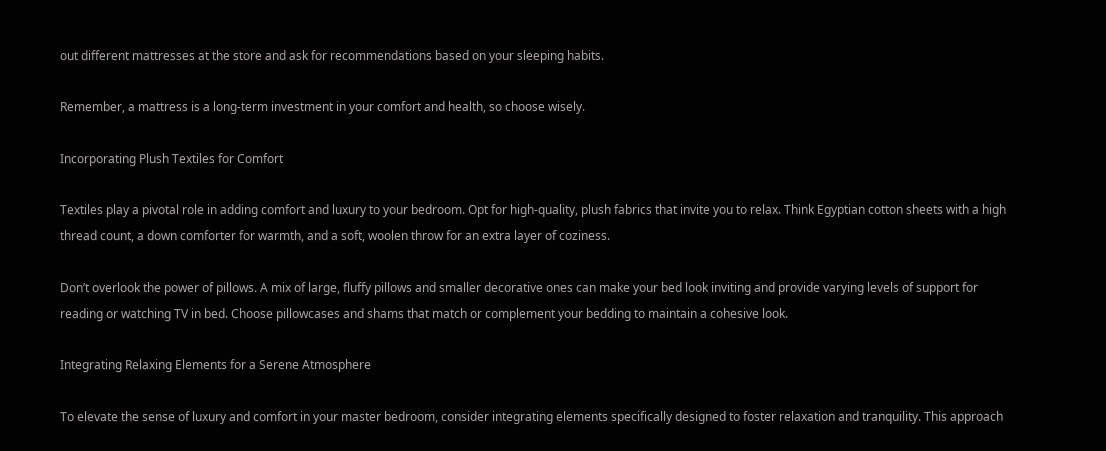out different mattresses at the store and ask for recommendations based on your sleeping habits.

Remember, a mattress is a long-term investment in your comfort and health, so choose wisely.

Incorporating Plush Textiles for Comfort

Textiles play a pivotal role in adding comfort and luxury to your bedroom. Opt for high-quality, plush fabrics that invite you to relax. Think Egyptian cotton sheets with a high thread count, a down comforter for warmth, and a soft, woolen throw for an extra layer of coziness.

Don’t overlook the power of pillows. A mix of large, fluffy pillows and smaller decorative ones can make your bed look inviting and provide varying levels of support for reading or watching TV in bed. Choose pillowcases and shams that match or complement your bedding to maintain a cohesive look.

Integrating Relaxing Elements for a Serene Atmosphere

To elevate the sense of luxury and comfort in your master bedroom, consider integrating elements specifically designed to foster relaxation and tranquility. This approach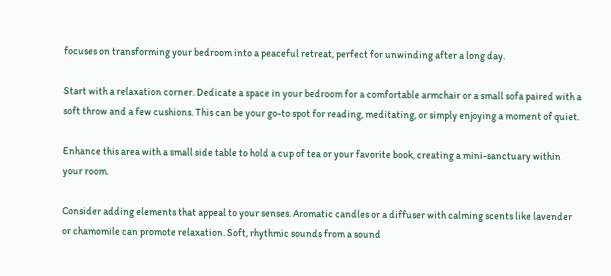focuses on transforming your bedroom into a peaceful retreat, perfect for unwinding after a long day.

Start with a relaxation corner. Dedicate a space in your bedroom for a comfortable armchair or a small sofa paired with a soft throw and a few cushions. This can be your go-to spot for reading, meditating, or simply enjoying a moment of quiet.

Enhance this area with a small side table to hold a cup of tea or your favorite book, creating a mini-sanctuary within your room.

Consider adding elements that appeal to your senses. Aromatic candles or a diffuser with calming scents like lavender or chamomile can promote relaxation. Soft, rhythmic sounds from a sound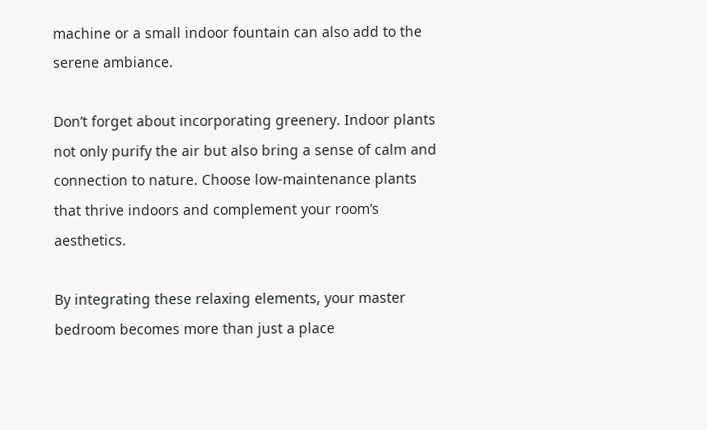machine or a small indoor fountain can also add to the serene ambiance.

Don’t forget about incorporating greenery. Indoor plants not only purify the air but also bring a sense of calm and connection to nature. Choose low-maintenance plants that thrive indoors and complement your room’s aesthetics.

By integrating these relaxing elements, your master bedroom becomes more than just a place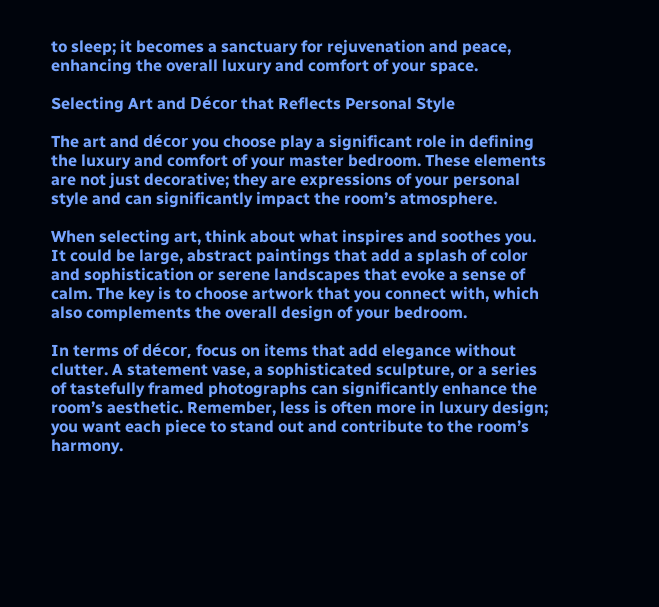to sleep; it becomes a sanctuary for rejuvenation and peace, enhancing the overall luxury and comfort of your space.

Selecting Art and Décor that Reflects Personal Style

The art and décor you choose play a significant role in defining the luxury and comfort of your master bedroom. These elements are not just decorative; they are expressions of your personal style and can significantly impact the room’s atmosphere.

When selecting art, think about what inspires and soothes you. It could be large, abstract paintings that add a splash of color and sophistication or serene landscapes that evoke a sense of calm. The key is to choose artwork that you connect with, which also complements the overall design of your bedroom.

In terms of décor, focus on items that add elegance without clutter. A statement vase, a sophisticated sculpture, or a series of tastefully framed photographs can significantly enhance the room’s aesthetic. Remember, less is often more in luxury design; you want each piece to stand out and contribute to the room’s harmony.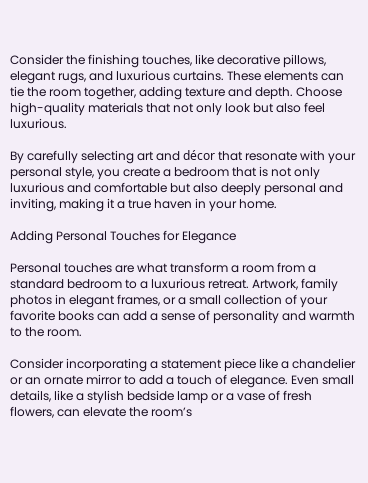Consider the finishing touches, like decorative pillows, elegant rugs, and luxurious curtains. These elements can tie the room together, adding texture and depth. Choose high-quality materials that not only look but also feel luxurious.

By carefully selecting art and décor that resonate with your personal style, you create a bedroom that is not only luxurious and comfortable but also deeply personal and inviting, making it a true haven in your home.

Adding Personal Touches for Elegance

Personal touches are what transform a room from a standard bedroom to a luxurious retreat. Artwork, family photos in elegant frames, or a small collection of your favorite books can add a sense of personality and warmth to the room.

Consider incorporating a statement piece like a chandelier or an ornate mirror to add a touch of elegance. Even small details, like a stylish bedside lamp or a vase of fresh flowers, can elevate the room’s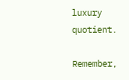luxury quotient.

Remember,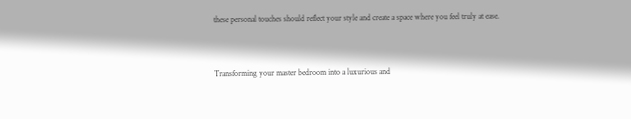these personal touches should reflect your style and create a space where you feel truly at ease.


Transforming your master bedroom into a luxurious and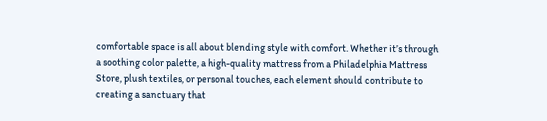comfortable space is all about blending style with comfort. Whether it’s through a soothing color palette, a high-quality mattress from a Philadelphia Mattress Store, plush textiles, or personal touches, each element should contribute to creating a sanctuary that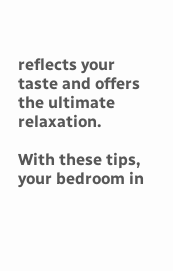reflects your taste and offers the ultimate relaxation.

With these tips, your bedroom in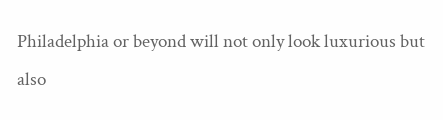Philadelphia or beyond will not only look luxurious but also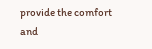provide the comfort and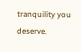tranquility you deserve.